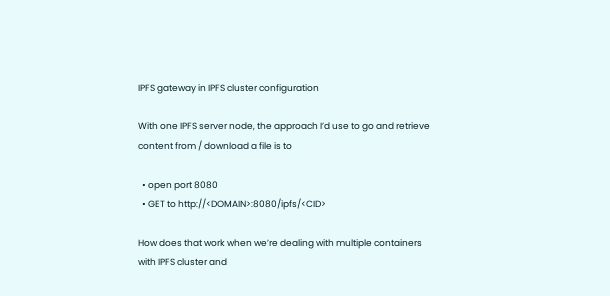IPFS gateway in IPFS cluster configuration

With one IPFS server node, the approach I’d use to go and retrieve content from / download a file is to

  • open port 8080
  • GET to http://<DOMAIN>:8080/ipfs/<CID>

How does that work when we’re dealing with multiple containers with IPFS cluster and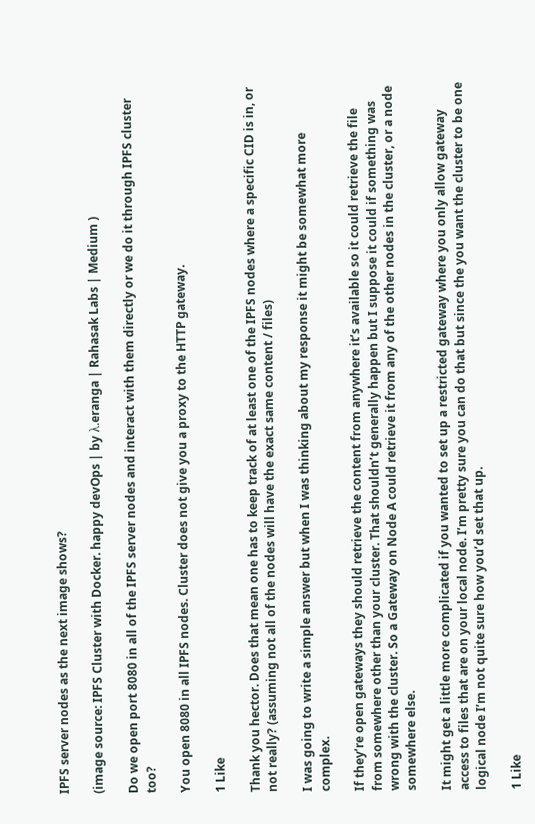IPFS server nodes as the next image shows?

(image source: IPFS Cluster with Docker. happy devOps | by λ.eranga | Rahasak Labs | Medium )

Do we open port 8080 in all of the IPFS server nodes and interact with them directly or we do it through IPFS cluster too?

You open 8080 in all IPFS nodes. Cluster does not give you a proxy to the HTTP gateway.

1 Like

Thank you hector. Does that mean one has to keep track of at least one of the IPFS nodes where a specific CID is in, or not really? (assuming not all of the nodes will have the exact same content / files)

I was going to write a simple answer but when I was thinking about my response it might be somewhat more complex.

If they’re open gateways they should retrieve the content from anywhere it’s available so it could retrieve the file from somewhere other than your cluster. That shouldn’t generally happen but I suppose it could if something was wrong with the cluster. So a Gateway on Node A could retrieve it from any of the other nodes in the cluster, or a node somewhere else.

It might get a little more complicated if you wanted to set up a restricted gateway where you only allow gateway access to files that are on your local node. I’m pretty sure you can do that but since the you want the cluster to be one logical node I’m not quite sure how you’d set that up.

1 Like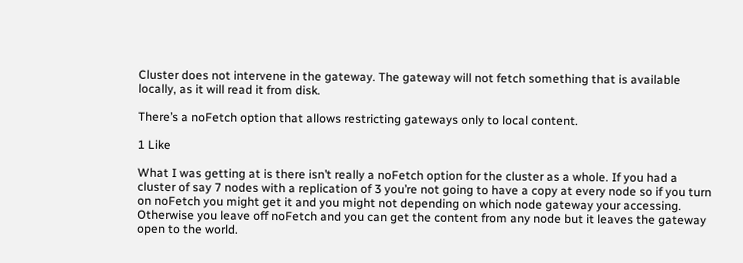Cluster does not intervene in the gateway. The gateway will not fetch something that is available locally, as it will read it from disk.

There’s a noFetch option that allows restricting gateways only to local content.

1 Like

What I was getting at is there isn’t really a noFetch option for the cluster as a whole. If you had a cluster of say 7 nodes with a replication of 3 you’re not going to have a copy at every node so if you turn on noFetch you might get it and you might not depending on which node gateway your accessing. Otherwise you leave off noFetch and you can get the content from any node but it leaves the gateway open to the world.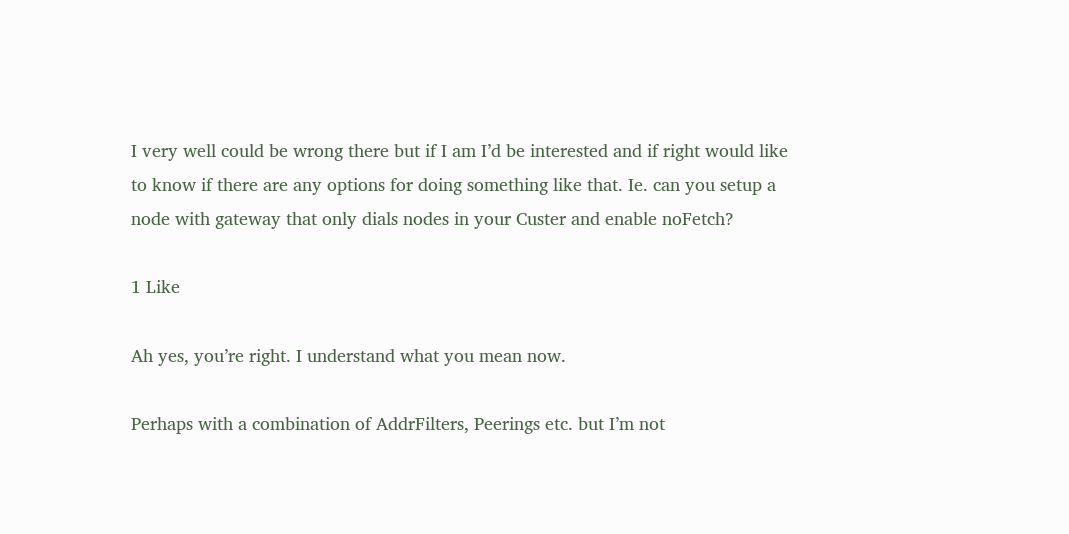I very well could be wrong there but if I am I’d be interested and if right would like to know if there are any options for doing something like that. Ie. can you setup a node with gateway that only dials nodes in your Custer and enable noFetch?

1 Like

Ah yes, you’re right. I understand what you mean now.

Perhaps with a combination of AddrFilters, Peerings etc. but I’m not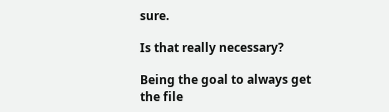sure.

Is that really necessary?

Being the goal to always get the file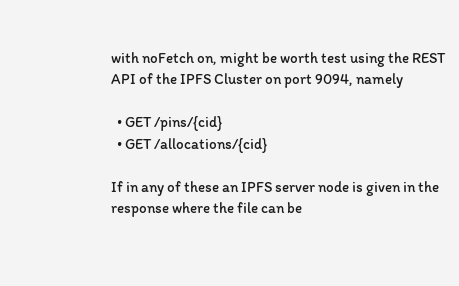with noFetch on, might be worth test using the REST API of the IPFS Cluster on port 9094, namely

  • GET /pins/{cid}
  • GET /allocations/{cid}

If in any of these an IPFS server node is given in the response where the file can be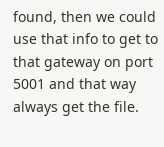found, then we could use that info to get to that gateway on port 5001 and that way always get the file.